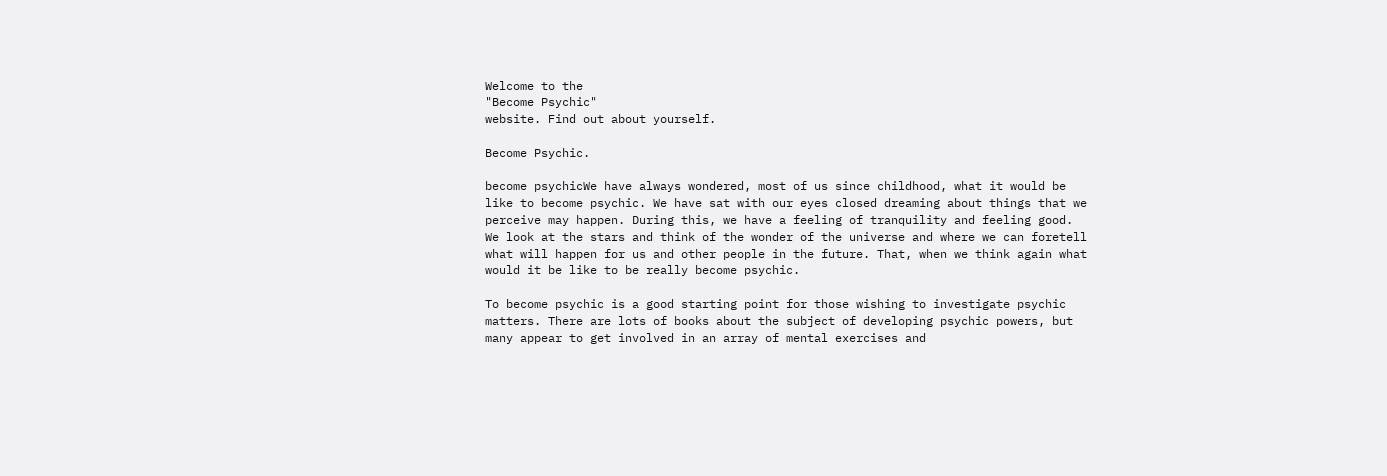Welcome to the
"Become Psychic"
website. Find out about yourself.

Become Psychic.

become psychicWe have always wondered, most of us since childhood, what it would be like to become psychic. We have sat with our eyes closed dreaming about things that we perceive may happen. During this, we have a feeling of tranquility and feeling good. We look at the stars and think of the wonder of the universe and where we can foretell what will happen for us and other people in the future. That, when we think again what would it be like to be really become psychic.

To become psychic is a good starting point for those wishing to investigate psychic matters. There are lots of books about the subject of developing psychic powers, but many appear to get involved in an array of mental exercises and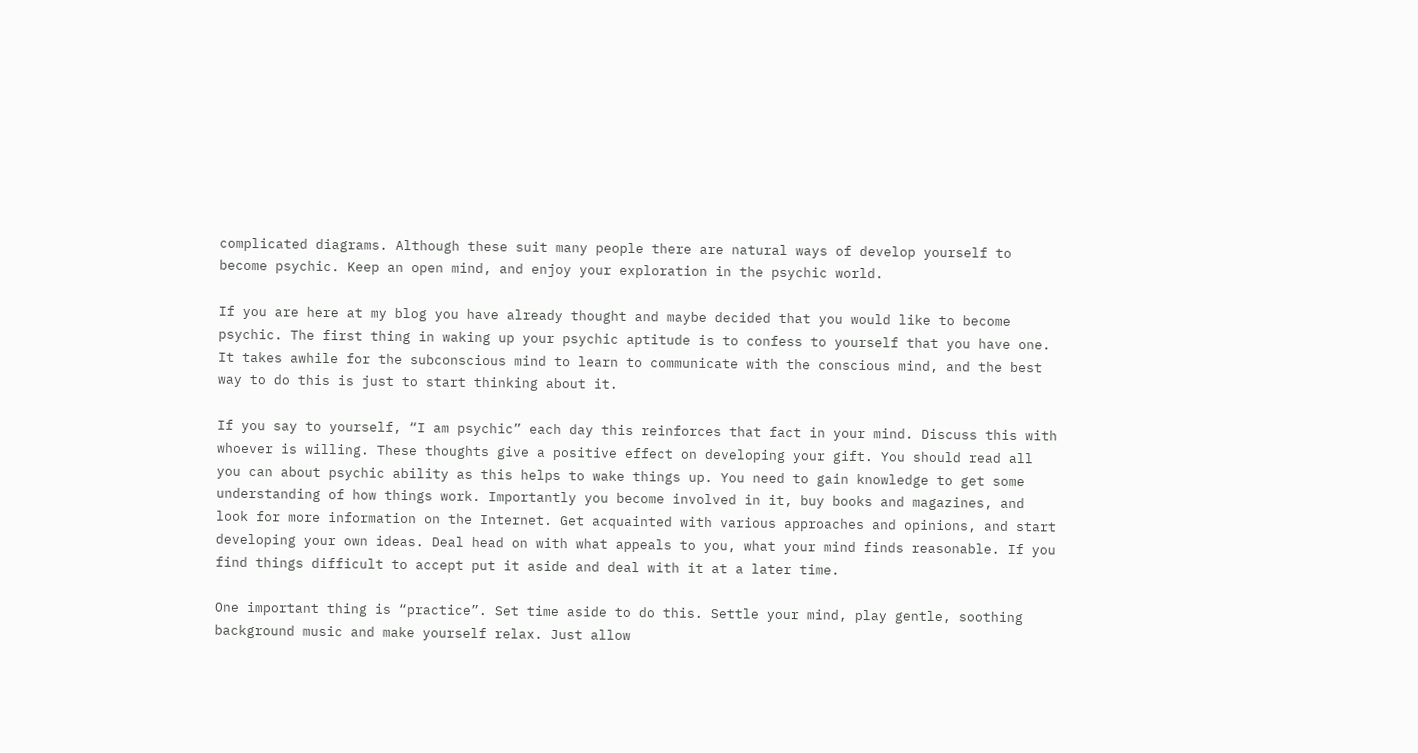complicated diagrams. Although these suit many people there are natural ways of develop yourself to become psychic. Keep an open mind, and enjoy your exploration in the psychic world.

If you are here at my blog you have already thought and maybe decided that you would like to become psychic. The first thing in waking up your psychic aptitude is to confess to yourself that you have one. It takes awhile for the subconscious mind to learn to communicate with the conscious mind, and the best way to do this is just to start thinking about it.

If you say to yourself, “I am psychic” each day this reinforces that fact in your mind. Discuss this with whoever is willing. These thoughts give a positive effect on developing your gift. You should read all you can about psychic ability as this helps to wake things up. You need to gain knowledge to get some understanding of how things work. Importantly you become involved in it, buy books and magazines, and look for more information on the Internet. Get acquainted with various approaches and opinions, and start developing your own ideas. Deal head on with what appeals to you, what your mind finds reasonable. If you find things difficult to accept put it aside and deal with it at a later time.

One important thing is “practice”. Set time aside to do this. Settle your mind, play gentle, soothing background music and make yourself relax. Just allow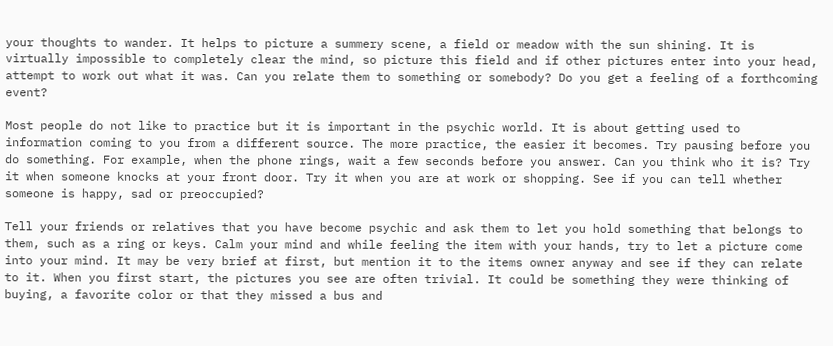your thoughts to wander. It helps to picture a summery scene, a field or meadow with the sun shining. It is virtually impossible to completely clear the mind, so picture this field and if other pictures enter into your head, attempt to work out what it was. Can you relate them to something or somebody? Do you get a feeling of a forthcoming event?

Most people do not like to practice but it is important in the psychic world. It is about getting used to information coming to you from a different source. The more practice, the easier it becomes. Try pausing before you do something. For example, when the phone rings, wait a few seconds before you answer. Can you think who it is? Try it when someone knocks at your front door. Try it when you are at work or shopping. See if you can tell whether someone is happy, sad or preoccupied?

Tell your friends or relatives that you have become psychic and ask them to let you hold something that belongs to them, such as a ring or keys. Calm your mind and while feeling the item with your hands, try to let a picture come into your mind. It may be very brief at first, but mention it to the items owner anyway and see if they can relate to it. When you first start, the pictures you see are often trivial. It could be something they were thinking of buying, a favorite color or that they missed a bus and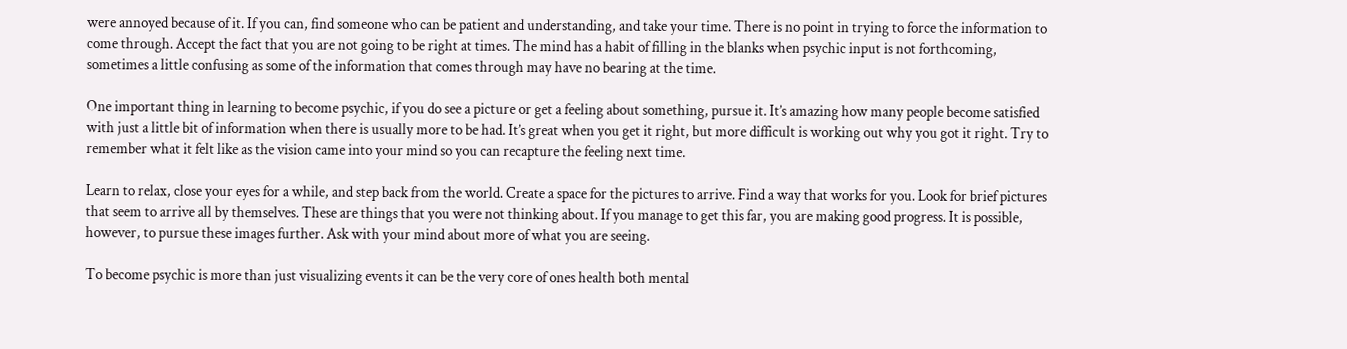were annoyed because of it. If you can, find someone who can be patient and understanding, and take your time. There is no point in trying to force the information to come through. Accept the fact that you are not going to be right at times. The mind has a habit of filling in the blanks when psychic input is not forthcoming, sometimes a little confusing as some of the information that comes through may have no bearing at the time.

One important thing in learning to become psychic, if you do see a picture or get a feeling about something, pursue it. It’s amazing how many people become satisfied with just a little bit of information when there is usually more to be had. It’s great when you get it right, but more difficult is working out why you got it right. Try to remember what it felt like as the vision came into your mind so you can recapture the feeling next time.

Learn to relax, close your eyes for a while, and step back from the world. Create a space for the pictures to arrive. Find a way that works for you. Look for brief pictures that seem to arrive all by themselves. These are things that you were not thinking about. If you manage to get this far, you are making good progress. It is possible, however, to pursue these images further. Ask with your mind about more of what you are seeing.

To become psychic is more than just visualizing events it can be the very core of ones health both mental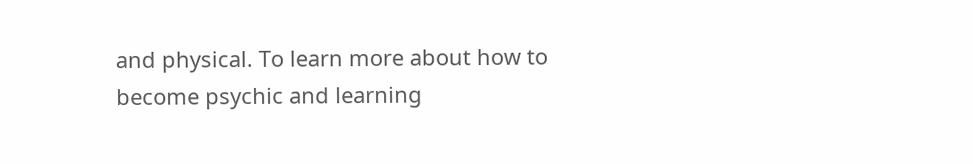and physical. To learn more about how to become psychic and learning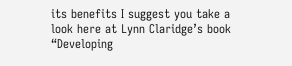its benefits I suggest you take a look here at Lynn Claridge’s book “Developing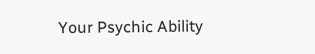Your Psychic Ability